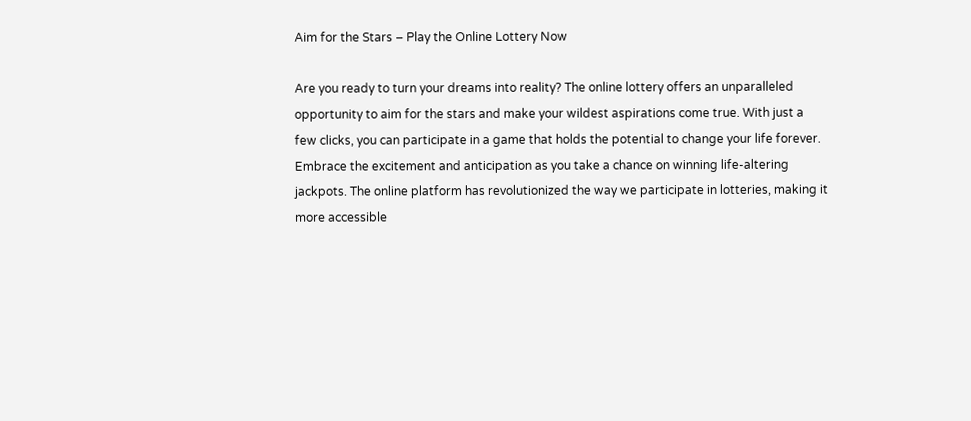Aim for the Stars – Play the Online Lottery Now

Are you ready to turn your dreams into reality? The online lottery offers an unparalleled opportunity to aim for the stars and make your wildest aspirations come true. With just a few clicks, you can participate in a game that holds the potential to change your life forever. Embrace the excitement and anticipation as you take a chance on winning life-altering jackpots. The online platform has revolutionized the way we participate in lotteries, making it more accessible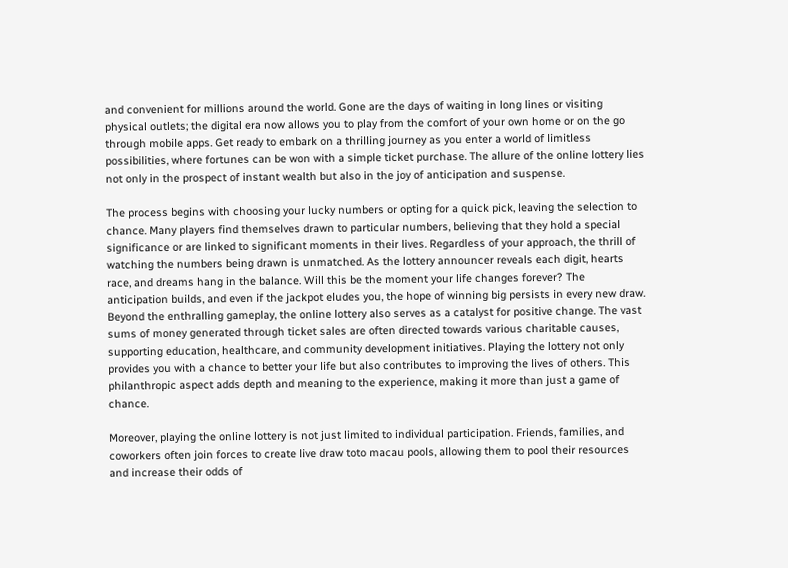and convenient for millions around the world. Gone are the days of waiting in long lines or visiting physical outlets; the digital era now allows you to play from the comfort of your own home or on the go through mobile apps. Get ready to embark on a thrilling journey as you enter a world of limitless possibilities, where fortunes can be won with a simple ticket purchase. The allure of the online lottery lies not only in the prospect of instant wealth but also in the joy of anticipation and suspense.

The process begins with choosing your lucky numbers or opting for a quick pick, leaving the selection to chance. Many players find themselves drawn to particular numbers, believing that they hold a special significance or are linked to significant moments in their lives. Regardless of your approach, the thrill of watching the numbers being drawn is unmatched. As the lottery announcer reveals each digit, hearts race, and dreams hang in the balance. Will this be the moment your life changes forever? The anticipation builds, and even if the jackpot eludes you, the hope of winning big persists in every new draw. Beyond the enthralling gameplay, the online lottery also serves as a catalyst for positive change. The vast sums of money generated through ticket sales are often directed towards various charitable causes, supporting education, healthcare, and community development initiatives. Playing the lottery not only provides you with a chance to better your life but also contributes to improving the lives of others. This philanthropic aspect adds depth and meaning to the experience, making it more than just a game of chance.

Moreover, playing the online lottery is not just limited to individual participation. Friends, families, and coworkers often join forces to create live draw toto macau pools, allowing them to pool their resources and increase their odds of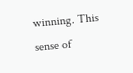winning. This sense of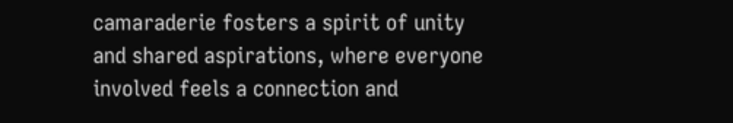camaraderie fosters a spirit of unity and shared aspirations, where everyone involved feels a connection and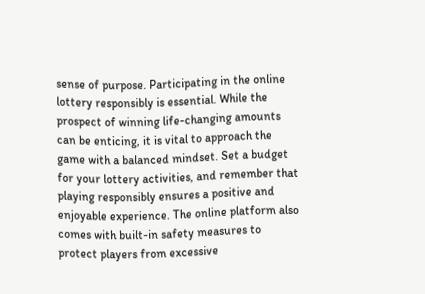sense of purpose. Participating in the online lottery responsibly is essential. While the prospect of winning life-changing amounts can be enticing, it is vital to approach the game with a balanced mindset. Set a budget for your lottery activities, and remember that playing responsibly ensures a positive and enjoyable experience. The online platform also comes with built-in safety measures to protect players from excessive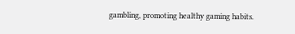gambling, promoting healthy gaming habits.